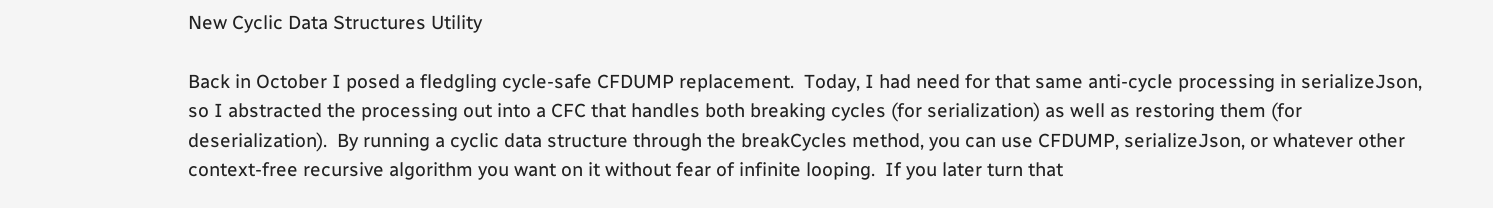New Cyclic Data Structures Utility

Back in October I posed a fledgling cycle-safe CFDUMP replacement.  Today, I had need for that same anti-cycle processing in serializeJson, so I abstracted the processing out into a CFC that handles both breaking cycles (for serialization) as well as restoring them (for deserialization).  By running a cyclic data structure through the breakCycles method, you can use CFDUMP, serializeJson, or whatever other context-free recursive algorithm you want on it without fear of infinite looping.  If you later turn that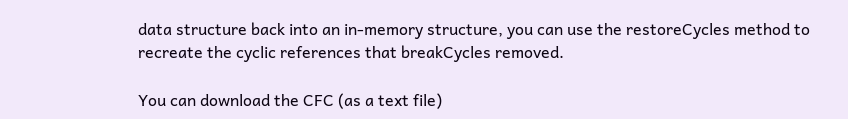data structure back into an in-memory structure, you can use the restoreCycles method to recreate the cyclic references that breakCycles removed.

You can download the CFC (as a text file)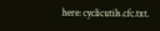here: cyclicutils.cfc.txt.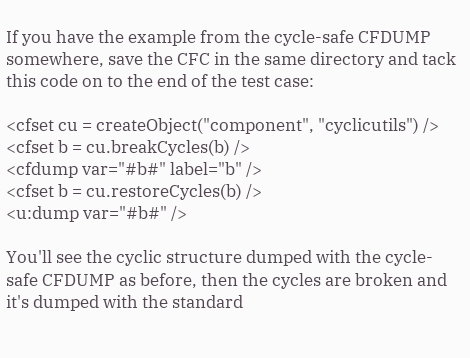If you have the example from the cycle-safe CFDUMP somewhere, save the CFC in the same directory and tack this code on to the end of the test case:

<cfset cu = createObject("component", "cyclicutils") />
<cfset b = cu.breakCycles(b) />
<cfdump var="#b#" label="b" />
<cfset b = cu.restoreCycles(b) />
<u:dump var="#b#" />

You'll see the cyclic structure dumped with the cycle-safe CFDUMP as before, then the cycles are broken and it's dumped with the standard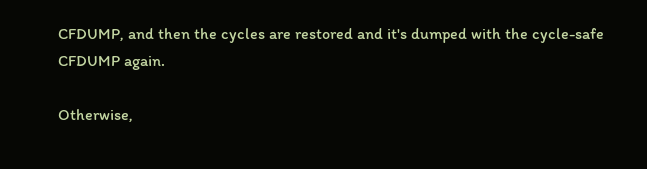CFDUMP, and then the cycles are restored and it's dumped with the cycle-safe CFDUMP again.

Otherwise,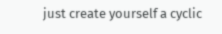just create yourself a cyclic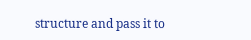structure and pass it to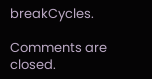breakCycles.

Comments are closed.